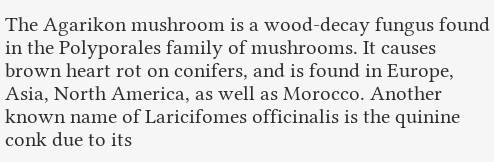The Agarikon mushroom is a wood-decay fungus found in the Polyporales family of mushrooms. It causes brown heart rot on conifers, and is found in Europe, Asia, North America, as well as Morocco. Another known name of Laricifomes officinalis is the quinine conk due to its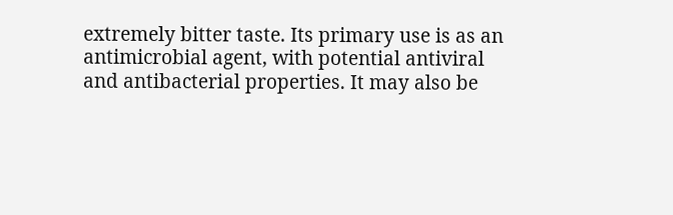extremely bitter taste. Its primary use is as an antimicrobial agent, with potential antiviral and antibacterial properties. It may also be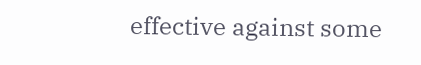effective against some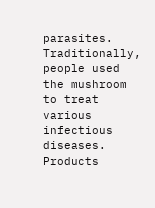parasites. Traditionally, people used the mushroom to treat various infectious diseases.
Products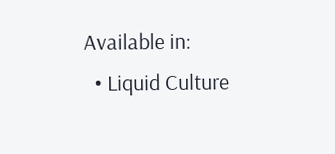Available in:
  • Liquid Culture